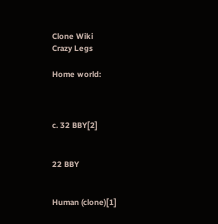Clone Wiki
Crazy Legs

Home world:



c. 32 BBY[2]


22 BBY


Human (clone)[1]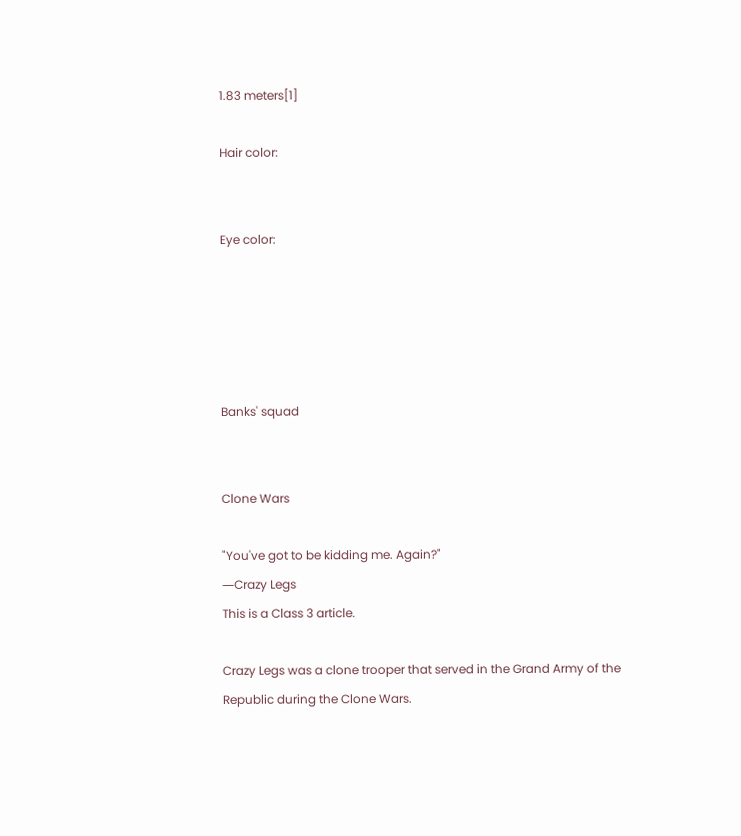1.83 meters[1]

Hair color:


Eye color:





Banks' squad


Clone Wars

"You've got to be kidding me. Again?"
―Crazy Legs
This is a Class 3 article.

Crazy Legs was a clone trooper that served in the Grand Army of the Republic during the Clone Wars.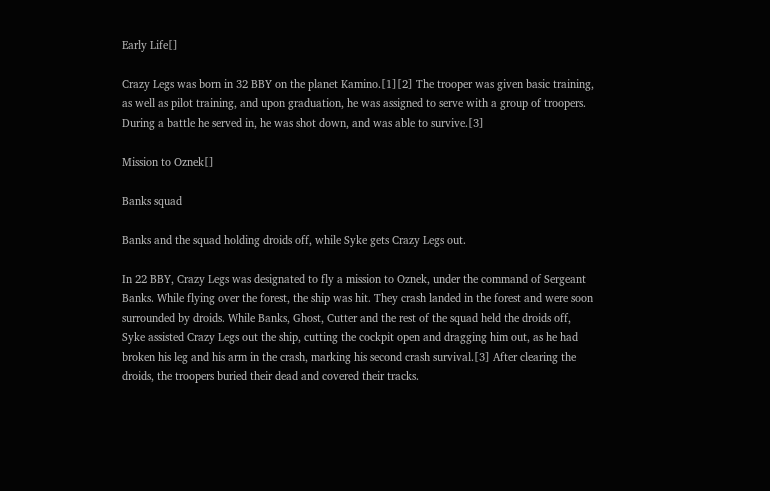Early Life[]

Crazy Legs was born in 32 BBY on the planet Kamino.[1][2] The trooper was given basic training, as well as pilot training, and upon graduation, he was assigned to serve with a group of troopers. During a battle he served in, he was shot down, and was able to survive.[3]

Mission to Oznek[]

Banks squad

Banks and the squad holding droids off, while Syke gets Crazy Legs out.

In 22 BBY, Crazy Legs was designated to fly a mission to Oznek, under the command of Sergeant Banks. While flying over the forest, the ship was hit. They crash landed in the forest and were soon surrounded by droids. While Banks, Ghost, Cutter and the rest of the squad held the droids off, Syke assisted Crazy Legs out the ship, cutting the cockpit open and dragging him out, as he had broken his leg and his arm in the crash, marking his second crash survival.[3] After clearing the droids, the troopers buried their dead and covered their tracks.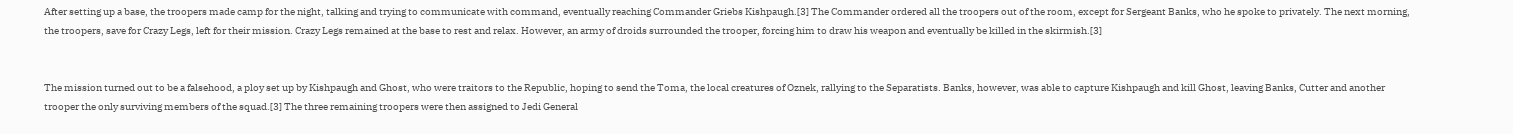After setting up a base, the troopers made camp for the night, talking and trying to communicate with command, eventually reaching Commander Griebs Kishpaugh.[3] The Commander ordered all the troopers out of the room, except for Sergeant Banks, who he spoke to privately. The next morning, the troopers, save for Crazy Legs, left for their mission. Crazy Legs remained at the base to rest and relax. However, an army of droids surrounded the trooper, forcing him to draw his weapon and eventually be killed in the skirmish.[3]


The mission turned out to be a falsehood, a ploy set up by Kishpaugh and Ghost, who were traitors to the Republic, hoping to send the Toma, the local creatures of Oznek, rallying to the Separatists. Banks, however, was able to capture Kishpaugh and kill Ghost, leaving Banks, Cutter and another trooper the only surviving members of the squad.[3] The three remaining troopers were then assigned to Jedi General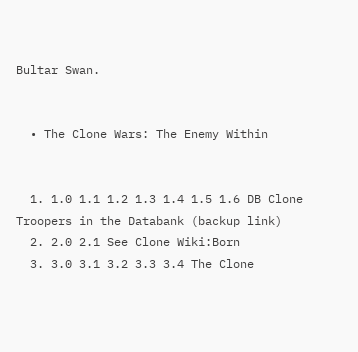Bultar Swan.


  • The Clone Wars: The Enemy Within


  1. 1.0 1.1 1.2 1.3 1.4 1.5 1.6 DB Clone Troopers in the Databank (backup link)
  2. 2.0 2.1 See Clone Wiki:Born
  3. 3.0 3.1 3.2 3.3 3.4 The Clone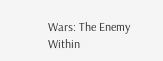Wars: The Enemy Within